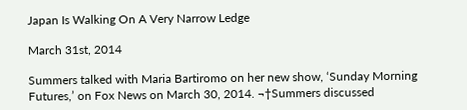Japan Is Walking On A Very Narrow Ledge

March 31st, 2014

Summers talked with Maria Bartiromo on her new show, ‘Sunday Morning Futures,’ on Fox News on March 30, 2014. ¬†Summers discussed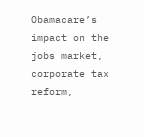Obamacare’s impact on the jobs market, corporate tax reform,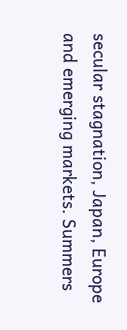secular stagnation, Japan, Europe and emerging markets. Summers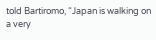told Bartiromo, “Japan is walking on a very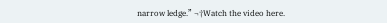narrow ledge.” ¬†Watch the video here.